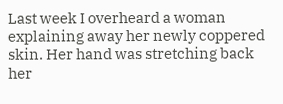Last week I overheard a woman explaining away her newly coppered skin. Her hand was stretching back her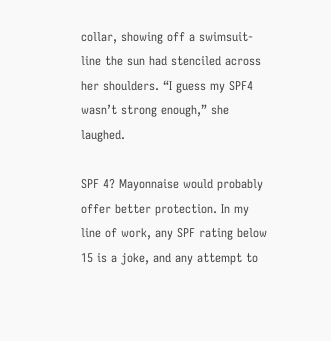collar, showing off a swimsuit-line the sun had stenciled across her shoulders. “I guess my SPF4 wasn’t strong enough,” she laughed.

SPF 4? Mayonnaise would probably offer better protection. In my line of work, any SPF rating below 15 is a joke, and any attempt to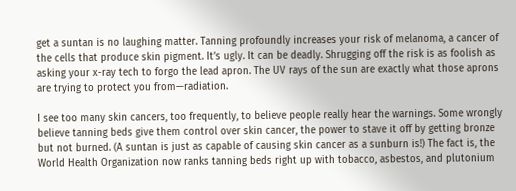get a suntan is no laughing matter. Tanning profoundly increases your risk of melanoma, a cancer of the cells that produce skin pigment. It’s ugly. It can be deadly. Shrugging off the risk is as foolish as asking your x-ray tech to forgo the lead apron. The UV rays of the sun are exactly what those aprons are trying to protect you from—radiation.

I see too many skin cancers, too frequently, to believe people really hear the warnings. Some wrongly believe tanning beds give them control over skin cancer, the power to stave it off by getting bronze but not burned. (A suntan is just as capable of causing skin cancer as a sunburn is!) The fact is, the World Health Organization now ranks tanning beds right up with tobacco, asbestos, and plutonium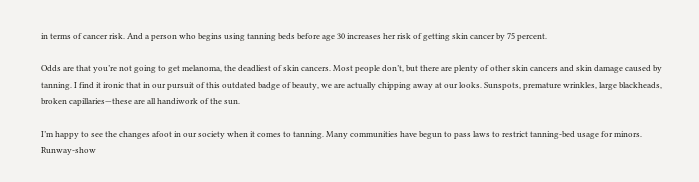in terms of cancer risk. And a person who begins using tanning beds before age 30 increases her risk of getting skin cancer by 75 percent.

Odds are that you’re not going to get melanoma, the deadliest of skin cancers. Most people don’t, but there are plenty of other skin cancers and skin damage caused by tanning. I find it ironic that in our pursuit of this outdated badge of beauty, we are actually chipping away at our looks. Sunspots, premature wrinkles, large blackheads, broken capillaries—these are all handiwork of the sun.

I’m happy to see the changes afoot in our society when it comes to tanning. Many communities have begun to pass laws to restrict tanning-bed usage for minors. Runway-show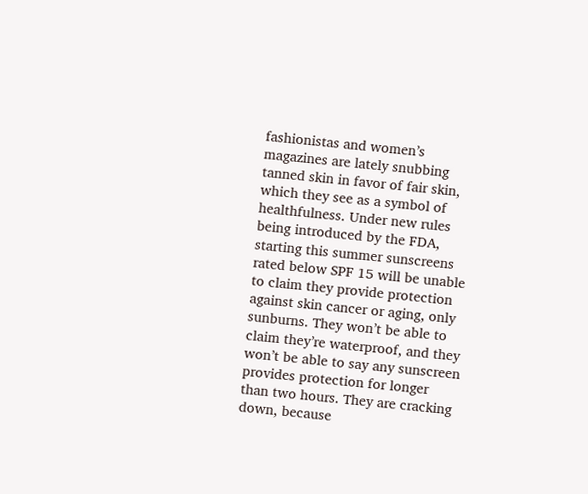fashionistas and women’s magazines are lately snubbing tanned skin in favor of fair skin, which they see as a symbol of healthfulness. Under new rules being introduced by the FDA, starting this summer sunscreens rated below SPF 15 will be unable to claim they provide protection against skin cancer or aging, only sunburns. They won’t be able to claim they’re waterproof, and they won’t be able to say any sunscreen provides protection for longer than two hours. They are cracking down, because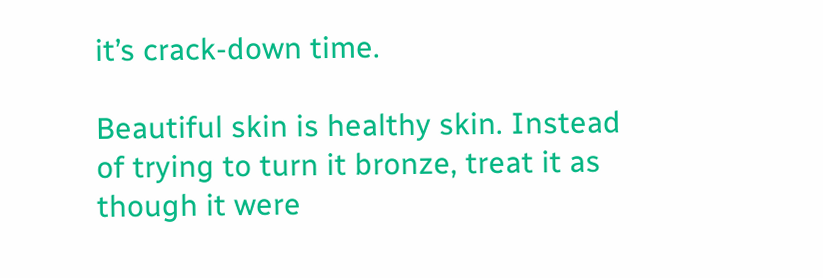it’s crack-down time.

Beautiful skin is healthy skin. Instead of trying to turn it bronze, treat it as though it were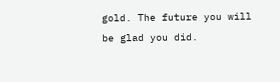gold. The future you will be glad you did.